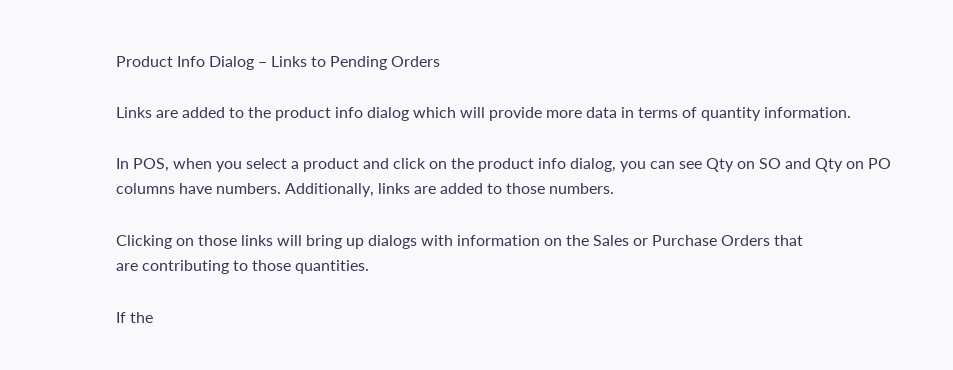Product Info Dialog – Links to Pending Orders

Links are added to the product info dialog which will provide more data in terms of quantity information.

In POS, when you select a product and click on the product info dialog, you can see Qty on SO and Qty on PO columns have numbers. Additionally, links are added to those numbers.

Clicking on those links will bring up dialogs with information on the Sales or Purchase Orders that
are contributing to those quantities.

If the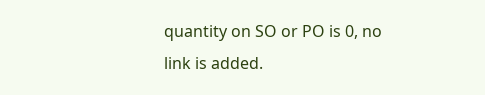quantity on SO or PO is 0, no link is added.